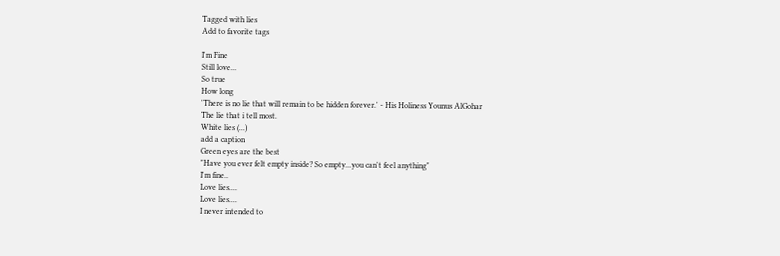Tagged with lies
Add to favorite tags

I'm Fine
Still love...
So true
How long
'There is no lie that will remain to be hidden forever.' - His Holiness Younus AlGohar
The lie that i tell most.
White lies (...)
add a caption
Green eyes are the best
"Have you ever felt empty inside? So empty...you can't feel anything"
I'm fine..
Love lies....
Love lies....
I never intended to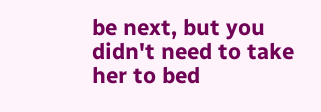be next, but you didn't need to take her to bed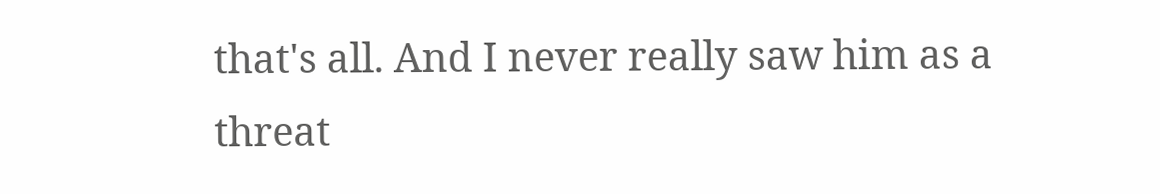that's all. And I never really saw him as a threat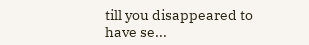till you disappeared to have se...